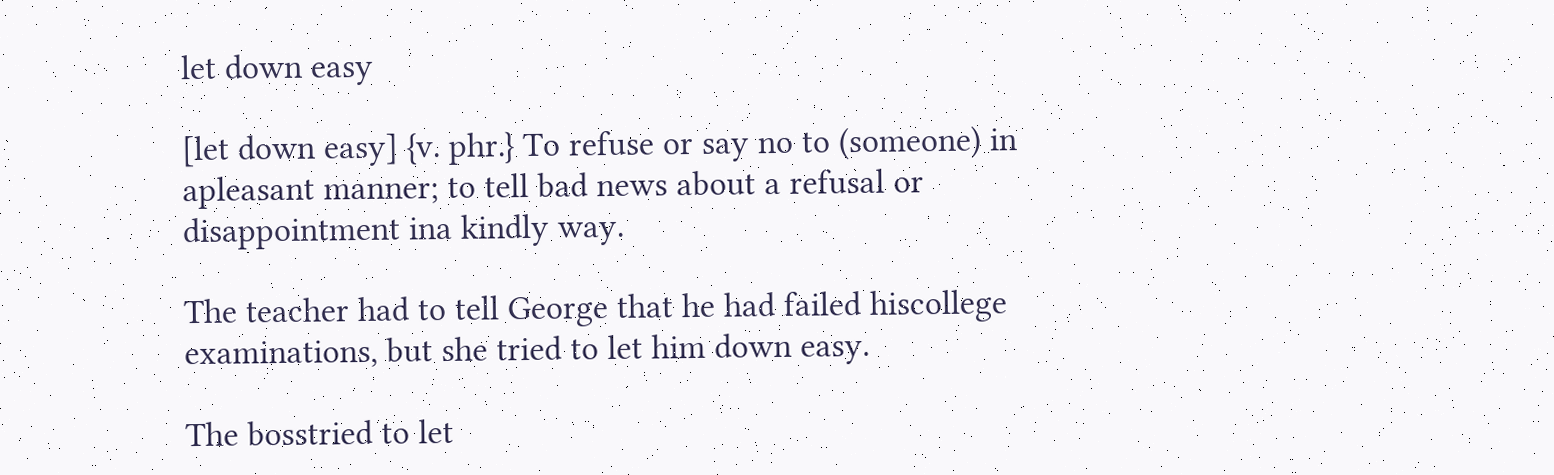let down easy

[let down easy] {v. phr.} To refuse or say no to (someone) in apleasant manner; to tell bad news about a refusal or disappointment ina kindly way.

The teacher had to tell George that he had failed hiscollege examinations, but she tried to let him down easy.

The bosstried to let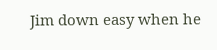Jim down easy when he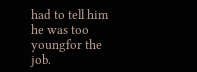had to tell him he was too youngfor the job.